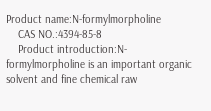Product name:N-formylmorpholine
    CAS NO.:4394-85-8
    Product introduction:N-formylmorpholine is an important organic solvent and fine chemical raw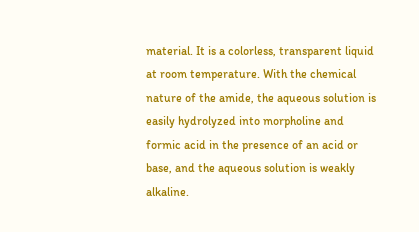material. It is a colorless, transparent liquid at room temperature. With the chemical nature of the amide, the aqueous solution is easily hydrolyzed into morpholine and formic acid in the presence of an acid or base, and the aqueous solution is weakly alkaline.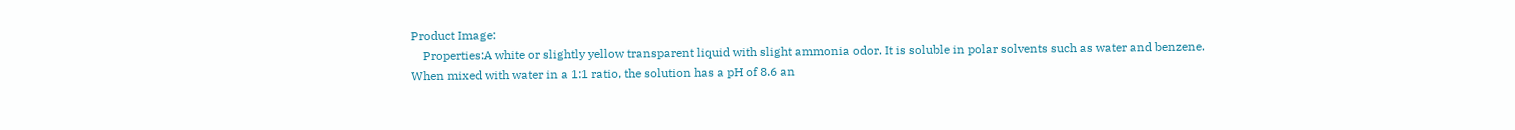Product Image:
    Properties:A white or slightly yellow transparent liquid with slight ammonia odor. It is soluble in polar solvents such as water and benzene. When mixed with water in a 1:1 ratio, the solution has a pH of 8.6 an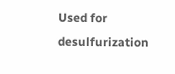Used for desulfurization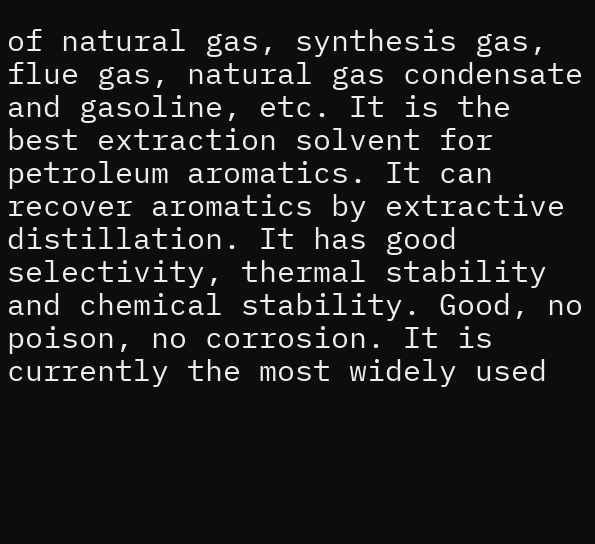of natural gas, synthesis gas, flue gas, natural gas condensate and gasoline, etc. It is the best extraction solvent for petroleum aromatics. It can recover aromatics by extractive distillation. It has good selectivity, thermal stability and chemical stability. Good, no poison, no corrosion. It is currently the most widely used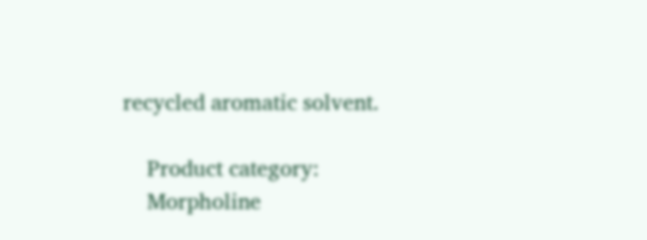recycled aromatic solvent.

    Product category:
    Morpholine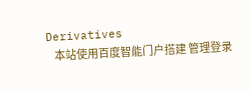Derivatives
    本站使用百度智能门户搭建 管理登录